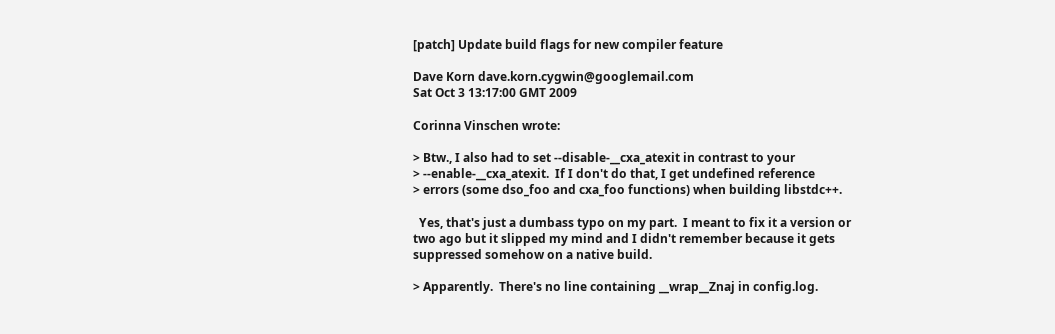[patch] Update build flags for new compiler feature

Dave Korn dave.korn.cygwin@googlemail.com
Sat Oct 3 13:17:00 GMT 2009

Corinna Vinschen wrote:

> Btw., I also had to set --disable-__cxa_atexit in contrast to your
> --enable-__cxa_atexit.  If I don't do that, I get undefined reference
> errors (some dso_foo and cxa_foo functions) when building libstdc++.

  Yes, that's just a dumbass typo on my part.  I meant to fix it a version or
two ago but it slipped my mind and I didn't remember because it gets
suppressed somehow on a native build.

> Apparently.  There's no line containing __wrap__Znaj in config.log.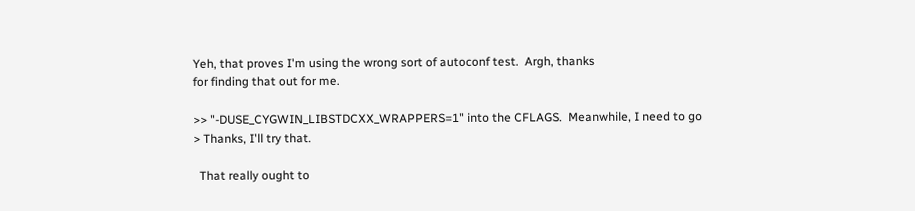Yeh, that proves I'm using the wrong sort of autoconf test.  Argh, thanks
for finding that out for me.

>> "-DUSE_CYGWIN_LIBSTDCXX_WRAPPERS=1" into the CFLAGS.  Meanwhile, I need to go
> Thanks, I'll try that.

  That really ought to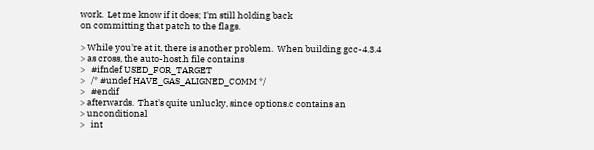work.  Let me know if it does; I'm still holding back
on committing that patch to the flags.

> While you're at it, there is another problem.  When building gcc-4.3.4
> as cross, the auto-host.h file contains
>   #ifndef USED_FOR_TARGET
>   /* #undef HAVE_GAS_ALIGNED_COMM */
>   #endif
> afterwards.  That's quite unlucky, since options.c contains an
> unconditional
>   int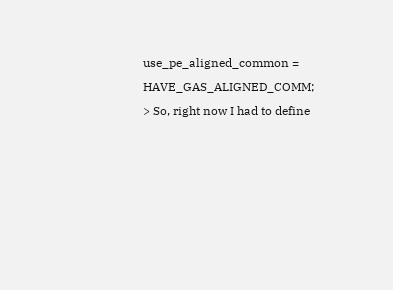use_pe_aligned_common = HAVE_GAS_ALIGNED_COMM;
> So, right now I had to define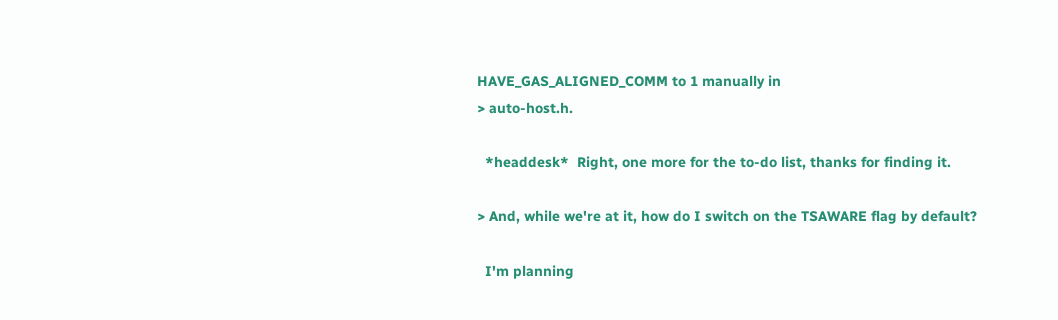HAVE_GAS_ALIGNED_COMM to 1 manually in
> auto-host.h.

  *headdesk*  Right, one more for the to-do list, thanks for finding it.

> And, while we're at it, how do I switch on the TSAWARE flag by default?

  I'm planning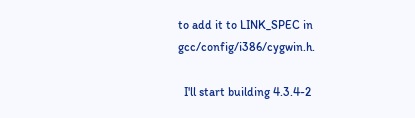to add it to LINK_SPEC in gcc/config/i386/cygwin.h.

  I'll start building 4.3.4-2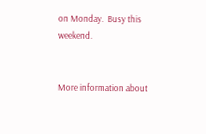on Monday.  Busy this weekend.


More information about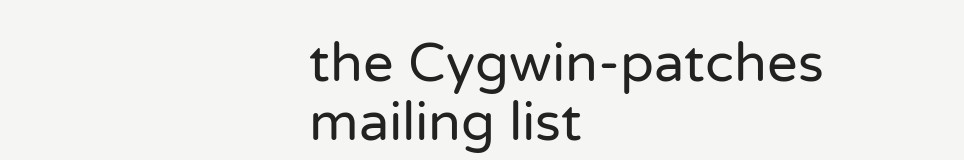the Cygwin-patches mailing list